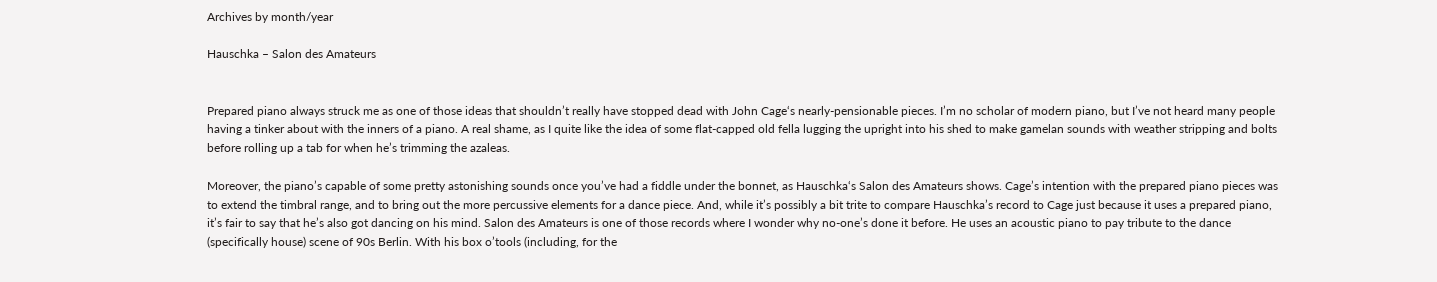Archives by month/year

Hauschka – Salon des Amateurs


Prepared piano always struck me as one of those ideas that shouldn’t really have stopped dead with John Cage‘s nearly-pensionable pieces. I’m no scholar of modern piano, but I’ve not heard many people having a tinker about with the inners of a piano. A real shame, as I quite like the idea of some flat-capped old fella lugging the upright into his shed to make gamelan sounds with weather stripping and bolts before rolling up a tab for when he’s trimming the azaleas.

Moreover, the piano’s capable of some pretty astonishing sounds once you’ve had a fiddle under the bonnet, as Hauschka‘s Salon des Amateurs shows. Cage’s intention with the prepared piano pieces was to extend the timbral range, and to bring out the more percussive elements for a dance piece. And, while it’s possibly a bit trite to compare Hauschka’s record to Cage just because it uses a prepared piano, it’s fair to say that he’s also got dancing on his mind. Salon des Amateurs is one of those records where I wonder why no-one’s done it before. He uses an acoustic piano to pay tribute to the dance (specifically house) scene of 90s Berlin. With his box o’tools (including, for the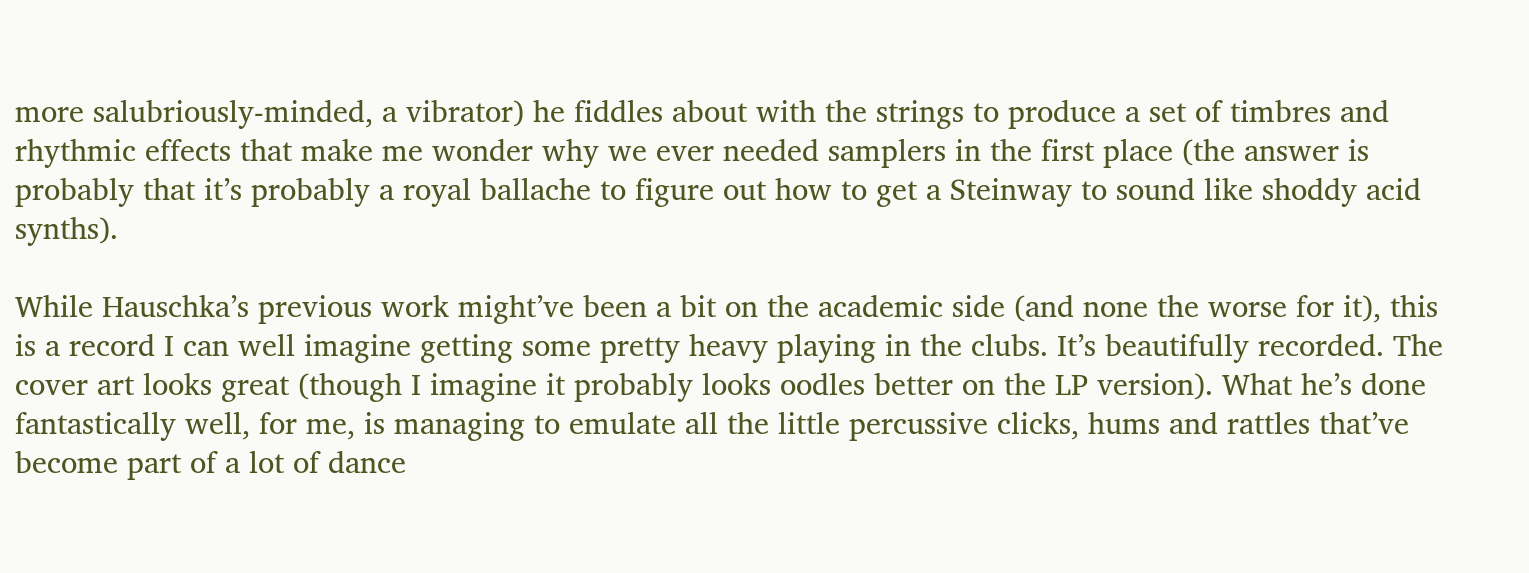more salubriously-minded, a vibrator) he fiddles about with the strings to produce a set of timbres and rhythmic effects that make me wonder why we ever needed samplers in the first place (the answer is probably that it’s probably a royal ballache to figure out how to get a Steinway to sound like shoddy acid synths).

While Hauschka’s previous work might’ve been a bit on the academic side (and none the worse for it), this is a record I can well imagine getting some pretty heavy playing in the clubs. It’s beautifully recorded. The cover art looks great (though I imagine it probably looks oodles better on the LP version). What he’s done fantastically well, for me, is managing to emulate all the little percussive clicks, hums and rattles that’ve become part of a lot of dance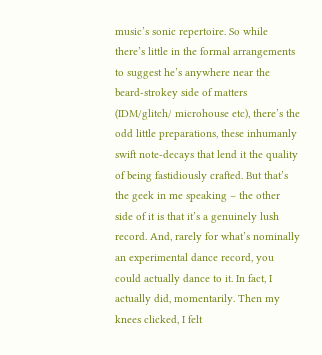music’s sonic repertoire. So while there’s little in the formal arrangements to suggest he’s anywhere near the beard-strokey side of matters (IDM/glitch/ microhouse etc), there’s the odd little preparations, these inhumanly swift note-decays that lend it the quality of being fastidiously crafted. But that’s the geek in me speaking – the other side of it is that it’s a genuinely lush record. And, rarely for what’s nominally an experimental dance record, you could actually dance to it. In fact, I actually did, momentarily. Then my knees clicked, I felt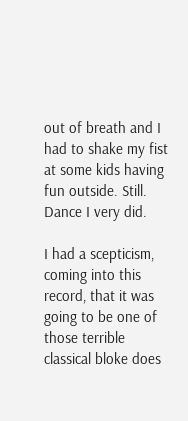out of breath and I had to shake my fist at some kids having fun outside. Still. Dance I very did.

I had a scepticism, coming into this record, that it was going to be one of those terrible classical bloke does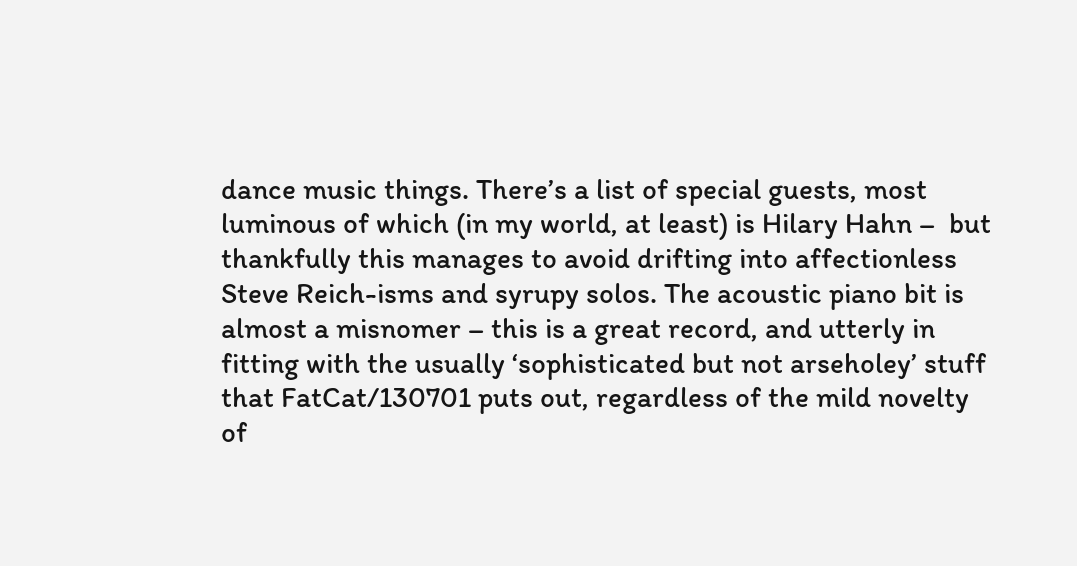dance music things. There’s a list of special guests, most luminous of which (in my world, at least) is Hilary Hahn –  but thankfully this manages to avoid drifting into affectionless Steve Reich-isms and syrupy solos. The acoustic piano bit is almost a misnomer – this is a great record, and utterly in fitting with the usually ‘sophisticated but not arseholey’ stuff that FatCat/130701 puts out, regardless of the mild novelty of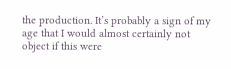the production. It’s probably a sign of my age that I would almost certainly not object if this were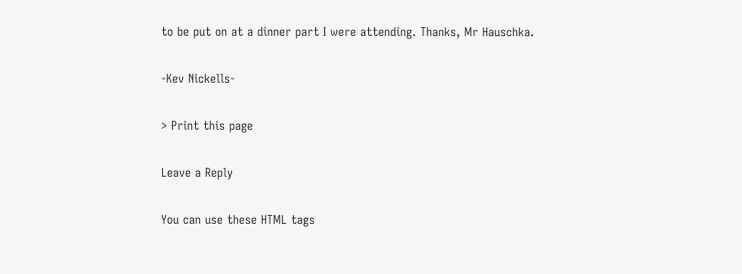to be put on at a dinner part I were attending. Thanks, Mr Hauschka.

-Kev Nickells-

> Print this page

Leave a Reply

You can use these HTML tags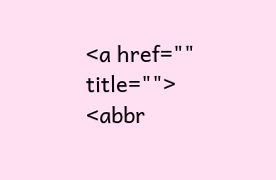<a href="" title=""> <abbr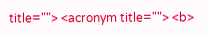title=""> <acronym title=""> <b>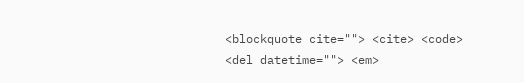<blockquote cite=""> <cite> <code> <del datetime=""> <em>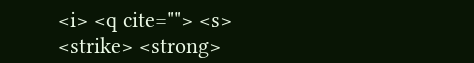<i> <q cite=""> <s> <strike> <strong>